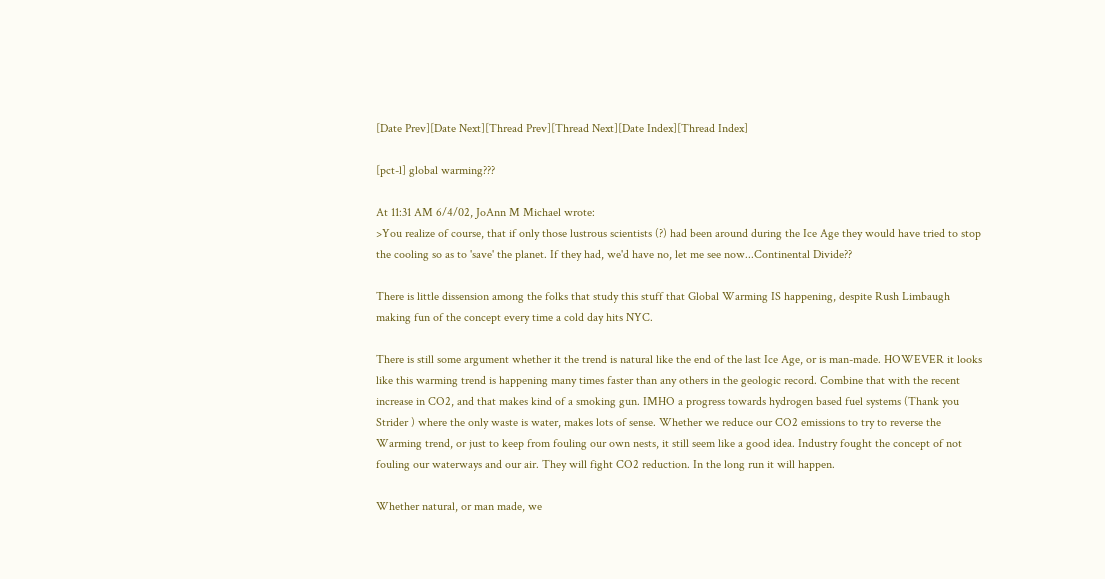[Date Prev][Date Next][Thread Prev][Thread Next][Date Index][Thread Index]

[pct-l] global warming???

At 11:31 AM 6/4/02, JoAnn M Michael wrote:
>You realize of course, that if only those lustrous scientists (?) had been around during the Ice Age they would have tried to stop the cooling so as to 'save' the planet. If they had, we'd have no, let me see now...Continental Divide??

There is little dissension among the folks that study this stuff that Global Warming IS happening, despite Rush Limbaugh making fun of the concept every time a cold day hits NYC.

There is still some argument whether it the trend is natural like the end of the last Ice Age, or is man-made. HOWEVER it looks like this warming trend is happening many times faster than any others in the geologic record. Combine that with the recent increase in CO2, and that makes kind of a smoking gun. IMHO a progress towards hydrogen based fuel systems (Thank you Strider ) where the only waste is water, makes lots of sense. Whether we reduce our CO2 emissions to try to reverse the Warming trend, or just to keep from fouling our own nests, it still seem like a good idea. Industry fought the concept of not fouling our waterways and our air. They will fight CO2 reduction. In the long run it will happen.

Whether natural, or man made, we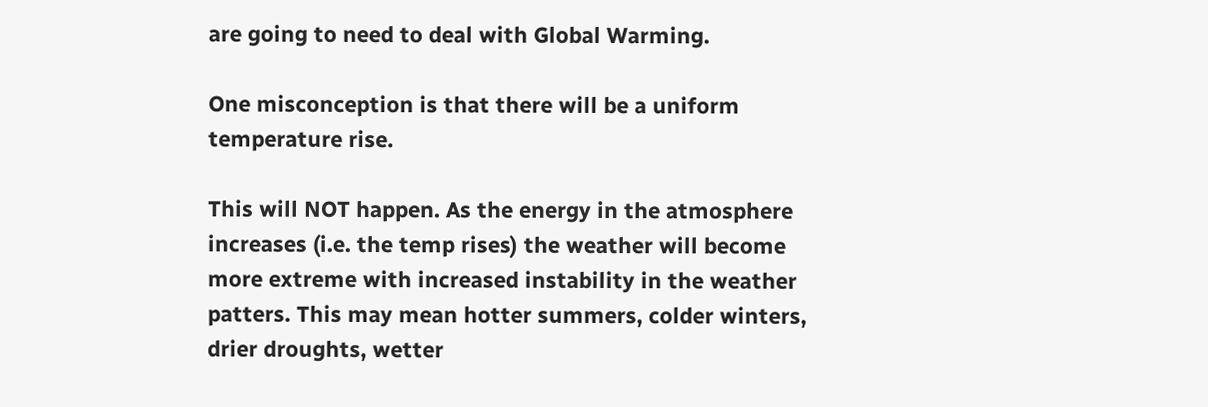are going to need to deal with Global Warming.

One misconception is that there will be a uniform temperature rise.

This will NOT happen. As the energy in the atmosphere increases (i.e. the temp rises) the weather will become more extreme with increased instability in the weather patters. This may mean hotter summers, colder winters, drier droughts, wetter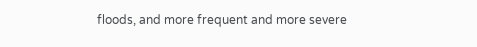floods, and more frequent and more severe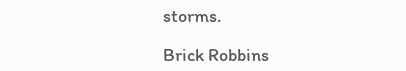storms.

Brick Robbins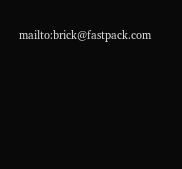mailto:brick@fastpack.com